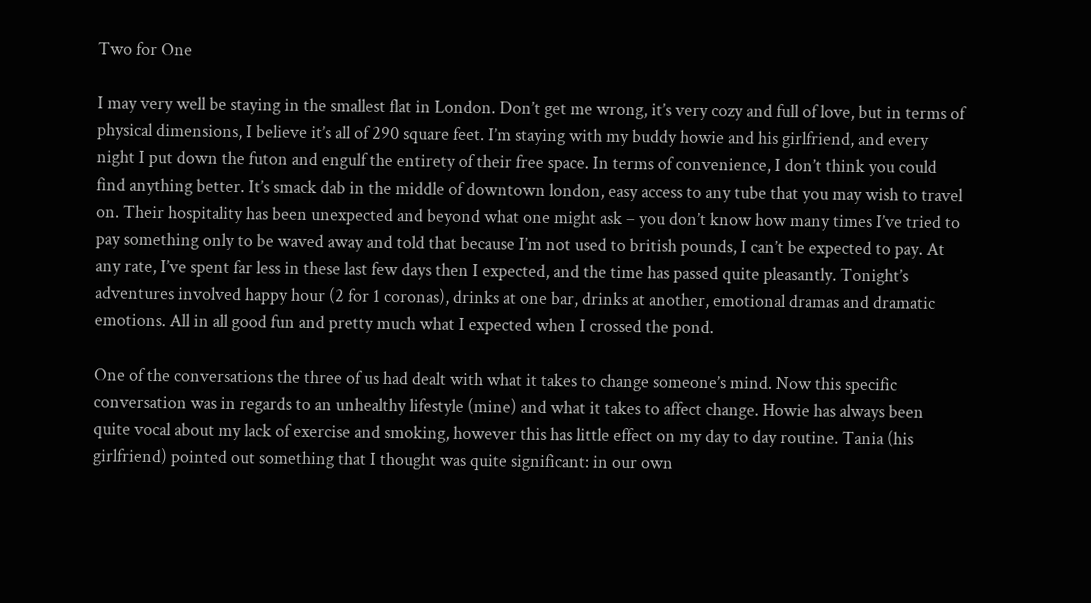Two for One

I may very well be staying in the smallest flat in London. Don’t get me wrong, it’s very cozy and full of love, but in terms of physical dimensions, I believe it’s all of 290 square feet. I’m staying with my buddy howie and his girlfriend, and every night I put down the futon and engulf the entirety of their free space. In terms of convenience, I don’t think you could find anything better. It’s smack dab in the middle of downtown london, easy access to any tube that you may wish to travel on. Their hospitality has been unexpected and beyond what one might ask – you don’t know how many times I’ve tried to pay something only to be waved away and told that because I’m not used to british pounds, I can’t be expected to pay. At any rate, I’ve spent far less in these last few days then I expected, and the time has passed quite pleasantly. Tonight’s adventures involved happy hour (2 for 1 coronas), drinks at one bar, drinks at another, emotional dramas and dramatic emotions. All in all good fun and pretty much what I expected when I crossed the pond.

One of the conversations the three of us had dealt with what it takes to change someone’s mind. Now this specific conversation was in regards to an unhealthy lifestyle (mine) and what it takes to affect change. Howie has always been quite vocal about my lack of exercise and smoking, however this has little effect on my day to day routine. Tania (his girlfriend) pointed out something that I thought was quite significant: in our own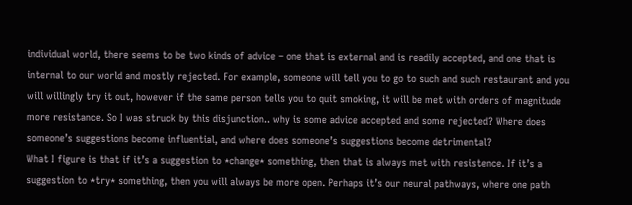individual world, there seems to be two kinds of advice – one that is external and is readily accepted, and one that is internal to our world and mostly rejected. For example, someone will tell you to go to such and such restaurant and you will willingly try it out, however if the same person tells you to quit smoking, it will be met with orders of magnitude more resistance. So I was struck by this disjunction.. why is some advice accepted and some rejected? Where does someone’s suggestions become influential, and where does someone’s suggestions become detrimental?
What I figure is that if it’s a suggestion to *change* something, then that is always met with resistence. If it’s a suggestion to *try* something, then you will always be more open. Perhaps it’s our neural pathways, where one path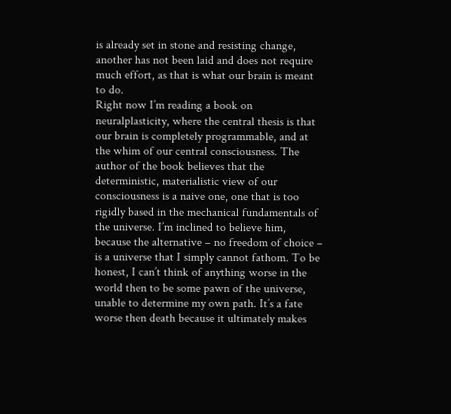is already set in stone and resisting change, another has not been laid and does not require much effort, as that is what our brain is meant to do.
Right now I’m reading a book on neuralplasticity, where the central thesis is that our brain is completely programmable, and at the whim of our central consciousness. The author of the book believes that the deterministic, materialistic view of our consciousness is a naive one, one that is too rigidly based in the mechanical fundamentals of the universe. I’m inclined to believe him, because the alternative – no freedom of choice – is a universe that I simply cannot fathom. To be honest, I can’t think of anything worse in the world then to be some pawn of the universe, unable to determine my own path. It’s a fate worse then death because it ultimately makes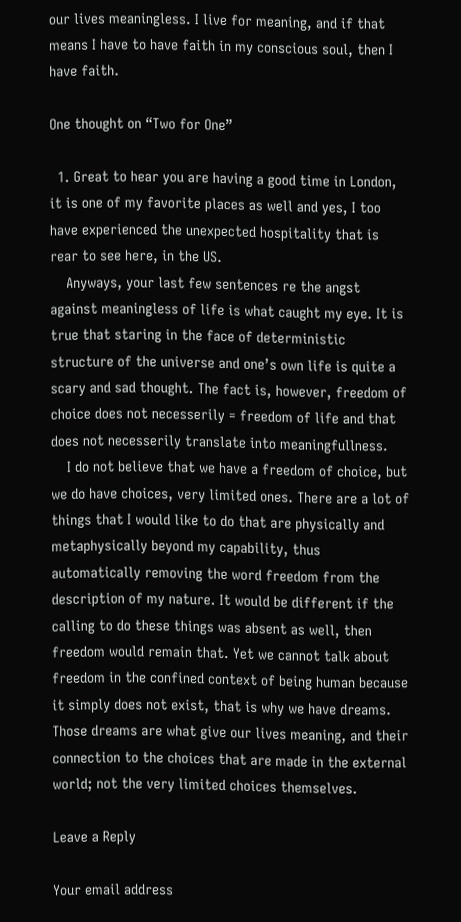our lives meaningless. I live for meaning, and if that means I have to have faith in my conscious soul, then I have faith.

One thought on “Two for One”

  1. Great to hear you are having a good time in London, it is one of my favorite places as well and yes, I too have experienced the unexpected hospitality that is rear to see here, in the US.
    Anyways, your last few sentences re the angst against meaningless of life is what caught my eye. It is true that staring in the face of deterministic structure of the universe and one’s own life is quite a scary and sad thought. The fact is, however, freedom of choice does not necesserily = freedom of life and that does not necesserily translate into meaningfullness.
    I do not believe that we have a freedom of choice, but we do have choices, very limited ones. There are a lot of things that I would like to do that are physically and metaphysically beyond my capability, thus automatically removing the word freedom from the description of my nature. It would be different if the calling to do these things was absent as well, then freedom would remain that. Yet we cannot talk about freedom in the confined context of being human because it simply does not exist, that is why we have dreams. Those dreams are what give our lives meaning, and their connection to the choices that are made in the external world; not the very limited choices themselves.

Leave a Reply

Your email address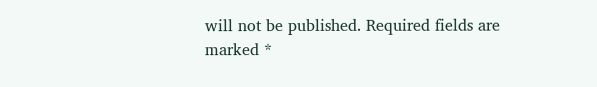will not be published. Required fields are marked *